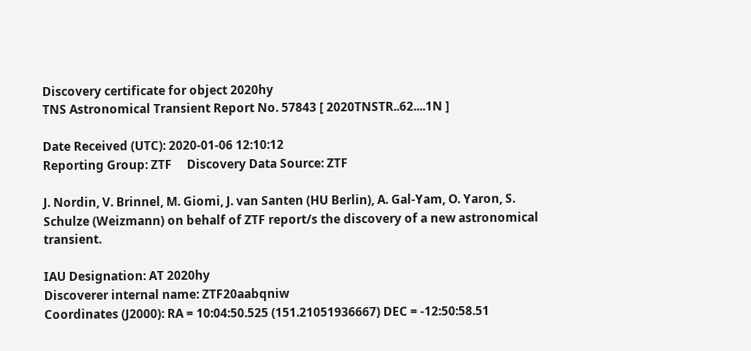Discovery certificate for object 2020hy
TNS Astronomical Transient Report No. 57843 [ 2020TNSTR..62....1N ]

Date Received (UTC): 2020-01-06 12:10:12
Reporting Group: ZTF     Discovery Data Source: ZTF

J. Nordin, V. Brinnel, M. Giomi, J. van Santen (HU Berlin), A. Gal-Yam, O. Yaron, S. Schulze (Weizmann) on behalf of ZTF report/s the discovery of a new astronomical transient.

IAU Designation: AT 2020hy
Discoverer internal name: ZTF20aabqniw
Coordinates (J2000): RA = 10:04:50.525 (151.21051936667) DEC = -12:50:58.51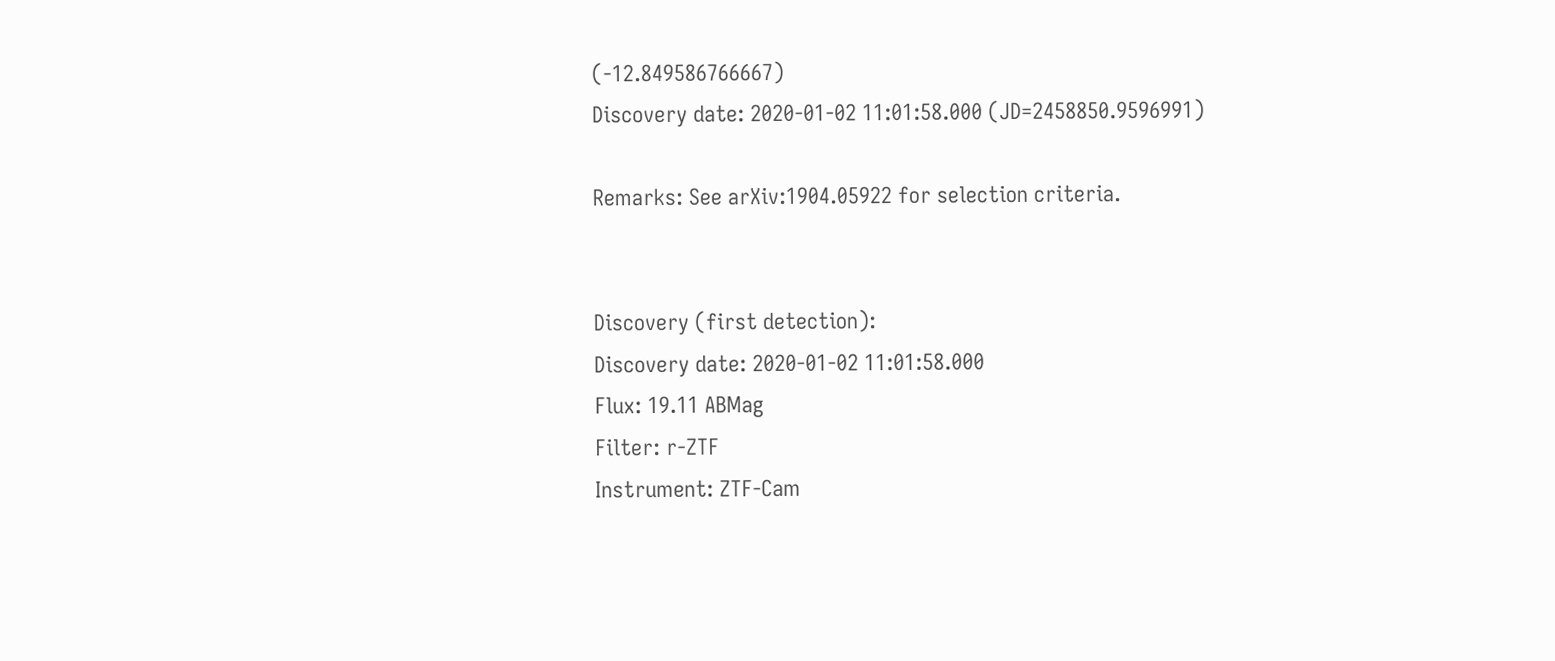(-12.849586766667)
Discovery date: 2020-01-02 11:01:58.000 (JD=2458850.9596991)

Remarks: See arXiv:1904.05922 for selection criteria.


Discovery (first detection):
Discovery date: 2020-01-02 11:01:58.000
Flux: 19.11 ABMag
Filter: r-ZTF
Instrument: ZTF-Cam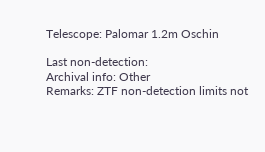Telescope: Palomar 1.2m Oschin

Last non-detection:
Archival info: Other
Remarks: ZTF non-detection limits not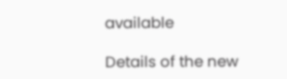available

Details of the new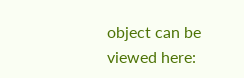object can be viewed here: